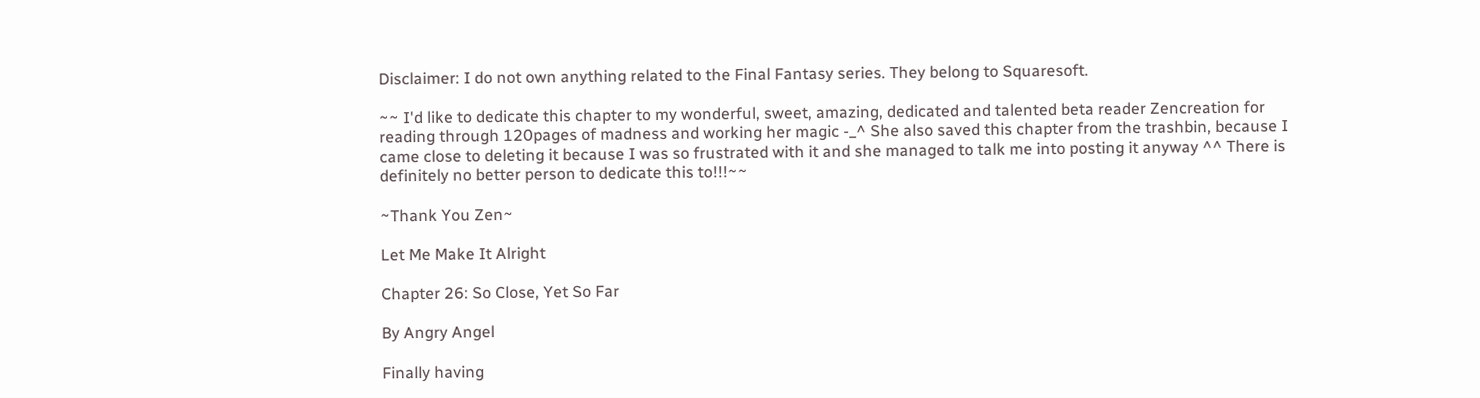Disclaimer: I do not own anything related to the Final Fantasy series. They belong to Squaresoft.

~~ I'd like to dedicate this chapter to my wonderful, sweet, amazing, dedicated and talented beta reader Zencreation for reading through 120pages of madness and working her magic -_^ She also saved this chapter from the trashbin, because I came close to deleting it because I was so frustrated with it and she managed to talk me into posting it anyway ^^ There is definitely no better person to dedicate this to!!!~~

~Thank You Zen~

Let Me Make It Alright

Chapter 26: So Close, Yet So Far

By Angry Angel

Finally having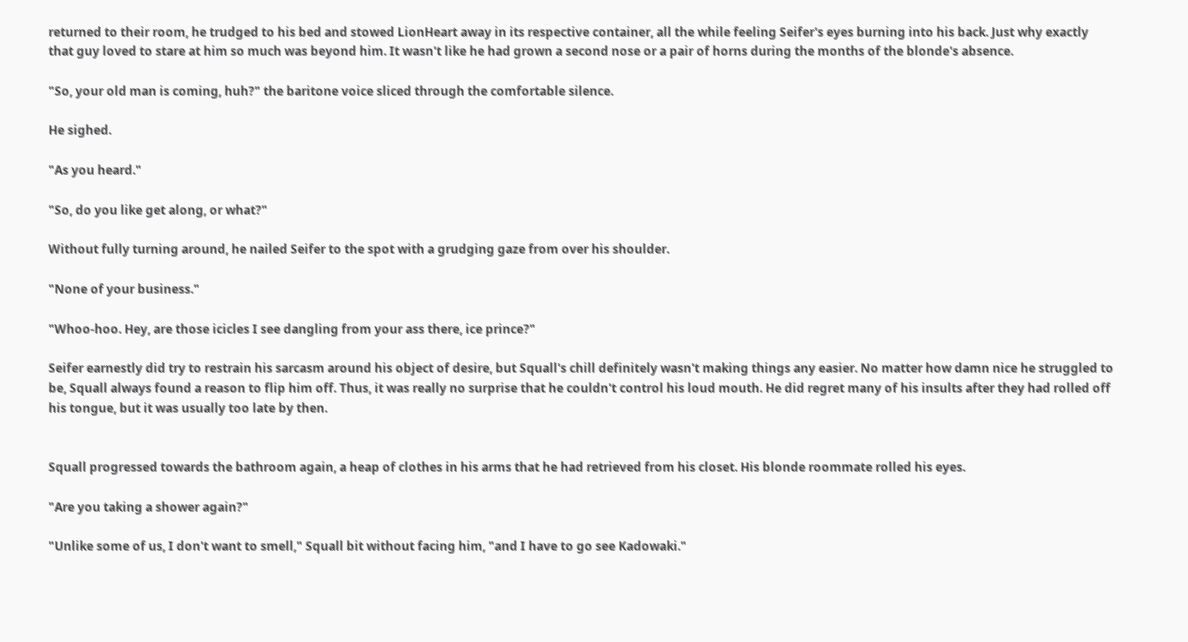returned to their room, he trudged to his bed and stowed LionHeart away in its respective container, all the while feeling Seifer's eyes burning into his back. Just why exactly that guy loved to stare at him so much was beyond him. It wasn't like he had grown a second nose or a pair of horns during the months of the blonde's absence.

"So, your old man is coming, huh?" the baritone voice sliced through the comfortable silence.

He sighed.

"As you heard."

"So, do you like get along, or what?"

Without fully turning around, he nailed Seifer to the spot with a grudging gaze from over his shoulder.

"None of your business."

"Whoo-hoo. Hey, are those icicles I see dangling from your ass there, ice prince?"

Seifer earnestly did try to restrain his sarcasm around his object of desire, but Squall's chill definitely wasn't making things any easier. No matter how damn nice he struggled to be, Squall always found a reason to flip him off. Thus, it was really no surprise that he couldn't control his loud mouth. He did regret many of his insults after they had rolled off his tongue, but it was usually too late by then.


Squall progressed towards the bathroom again, a heap of clothes in his arms that he had retrieved from his closet. His blonde roommate rolled his eyes.

"Are you taking a shower again?"

"Unlike some of us, I don't want to smell," Squall bit without facing him, "and I have to go see Kadowaki."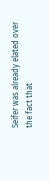Seifer was already elated over the fact that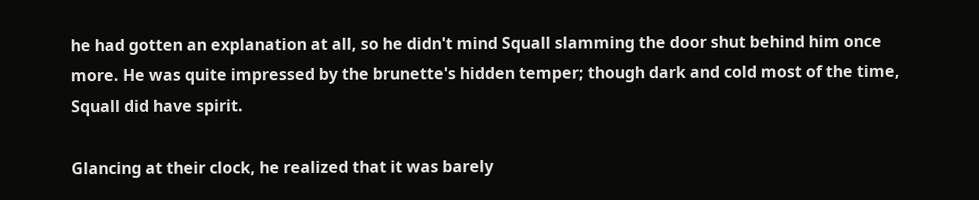he had gotten an explanation at all, so he didn't mind Squall slamming the door shut behind him once more. He was quite impressed by the brunette's hidden temper; though dark and cold most of the time, Squall did have spirit.

Glancing at their clock, he realized that it was barely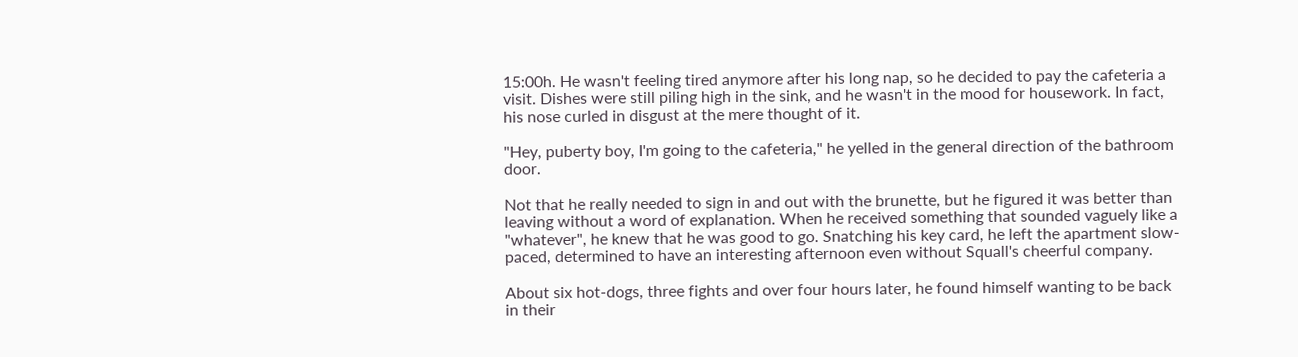15:00h. He wasn't feeling tired anymore after his long nap, so he decided to pay the cafeteria a visit. Dishes were still piling high in the sink, and he wasn't in the mood for housework. In fact, his nose curled in disgust at the mere thought of it.

"Hey, puberty boy, I'm going to the cafeteria," he yelled in the general direction of the bathroom door.

Not that he really needed to sign in and out with the brunette, but he figured it was better than leaving without a word of explanation. When he received something that sounded vaguely like a "whatever", he knew that he was good to go. Snatching his key card, he left the apartment slow-paced, determined to have an interesting afternoon even without Squall's cheerful company.

About six hot-dogs, three fights and over four hours later, he found himself wanting to be back in their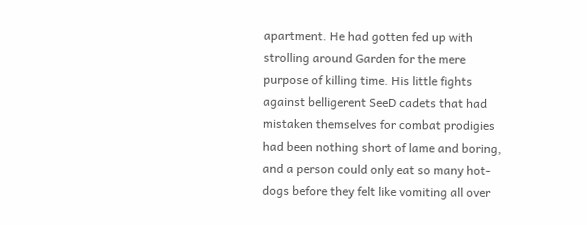apartment. He had gotten fed up with strolling around Garden for the mere purpose of killing time. His little fights against belligerent SeeD cadets that had mistaken themselves for combat prodigies had been nothing short of lame and boring, and a person could only eat so many hot-dogs before they felt like vomiting all over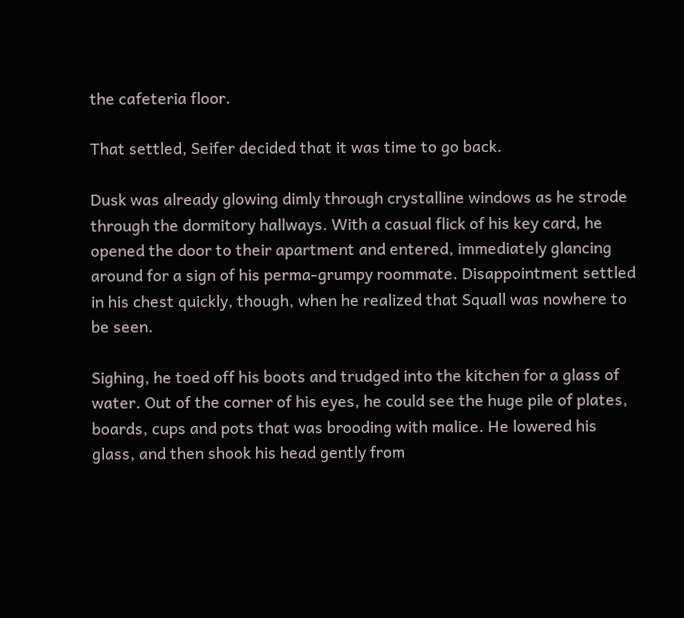the cafeteria floor.

That settled, Seifer decided that it was time to go back.

Dusk was already glowing dimly through crystalline windows as he strode through the dormitory hallways. With a casual flick of his key card, he opened the door to their apartment and entered, immediately glancing around for a sign of his perma-grumpy roommate. Disappointment settled in his chest quickly, though, when he realized that Squall was nowhere to be seen.

Sighing, he toed off his boots and trudged into the kitchen for a glass of water. Out of the corner of his eyes, he could see the huge pile of plates, boards, cups and pots that was brooding with malice. He lowered his glass, and then shook his head gently from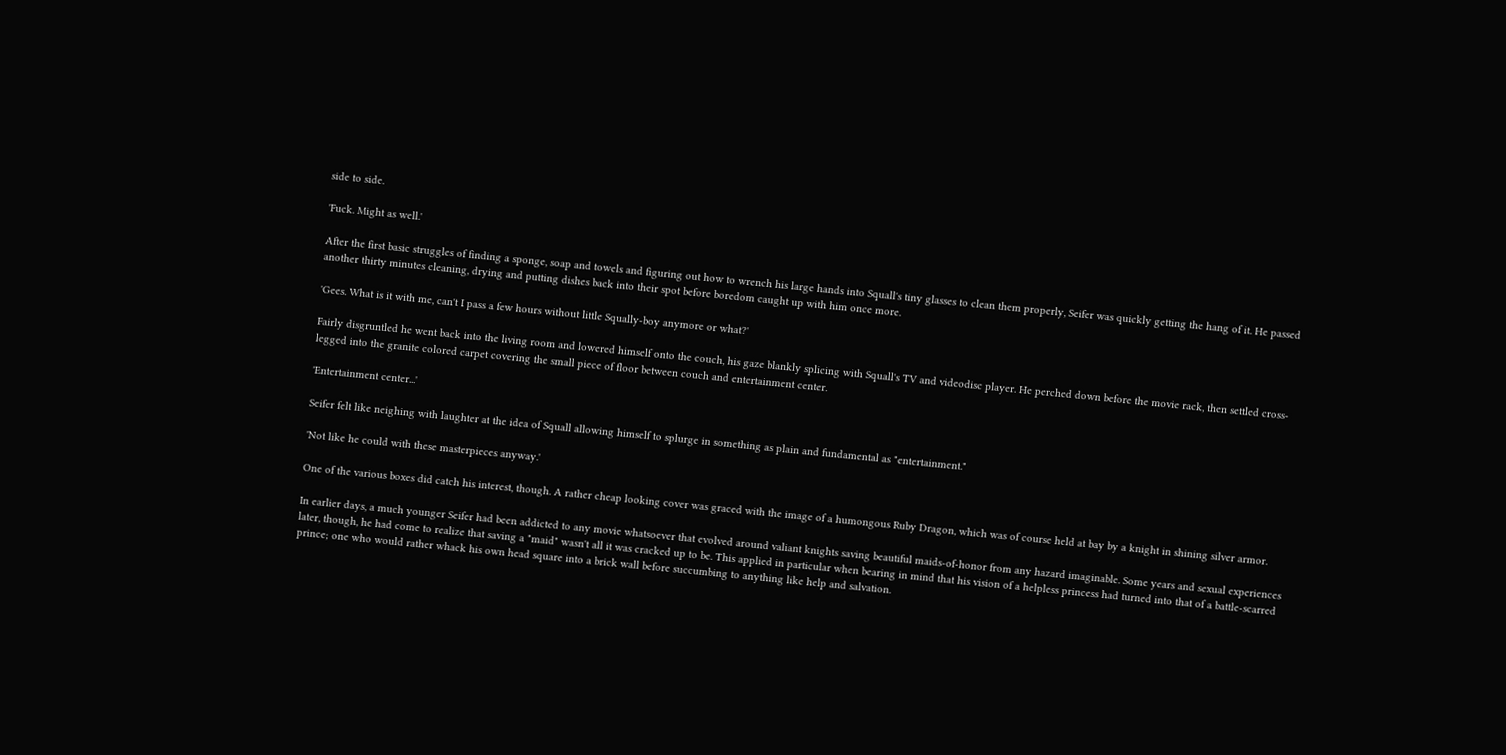side to side.

'Fuck. Might as well.'

After the first basic struggles of finding a sponge, soap and towels and figuring out how to wrench his large hands into Squall's tiny glasses to clean them properly, Seifer was quickly getting the hang of it. He passed another thirty minutes cleaning, drying and putting dishes back into their spot before boredom caught up with him once more.

'Gees. What is it with me, can't I pass a few hours without little Squally-boy anymore or what?'

Fairly disgruntled he went back into the living room and lowered himself onto the couch, his gaze blankly splicing with Squall's TV and videodisc player. He perched down before the movie rack, then settled cross-legged into the granite colored carpet covering the small piece of floor between couch and entertainment center.

'Entertainment center...'

Seifer felt like neighing with laughter at the idea of Squall allowing himself to splurge in something as plain and fundamental as "entertainment."

'Not like he could with these masterpieces anyway.'

One of the various boxes did catch his interest, though. A rather cheap looking cover was graced with the image of a humongous Ruby Dragon, which was of course held at bay by a knight in shining silver armor.

In earlier days, a much younger Seifer had been addicted to any movie whatsoever that evolved around valiant knights saving beautiful maids-of-honor from any hazard imaginable. Some years and sexual experiences later, though, he had come to realize that saving a "maid" wasn't all it was cracked up to be. This applied in particular when bearing in mind that his vision of a helpless princess had turned into that of a battle-scarred prince; one who would rather whack his own head square into a brick wall before succumbing to anything like help and salvation.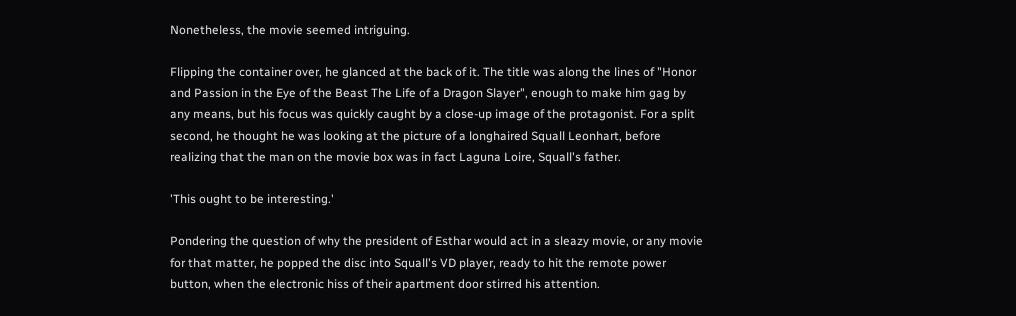Nonetheless, the movie seemed intriguing.

Flipping the container over, he glanced at the back of it. The title was along the lines of "Honor and Passion in the Eye of the Beast The Life of a Dragon Slayer", enough to make him gag by any means, but his focus was quickly caught by a close-up image of the protagonist. For a split second, he thought he was looking at the picture of a longhaired Squall Leonhart, before realizing that the man on the movie box was in fact Laguna Loire, Squall's father.

'This ought to be interesting.'

Pondering the question of why the president of Esthar would act in a sleazy movie, or any movie for that matter, he popped the disc into Squall's VD player, ready to hit the remote power button, when the electronic hiss of their apartment door stirred his attention.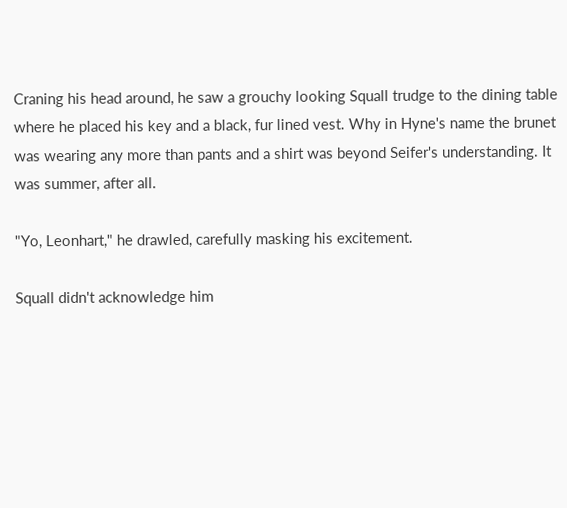Craning his head around, he saw a grouchy looking Squall trudge to the dining table where he placed his key and a black, fur lined vest. Why in Hyne's name the brunet was wearing any more than pants and a shirt was beyond Seifer's understanding. It was summer, after all.

"Yo, Leonhart," he drawled, carefully masking his excitement.

Squall didn't acknowledge him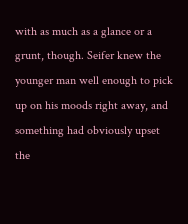with as much as a glance or a grunt, though. Seifer knew the younger man well enough to pick up on his moods right away, and something had obviously upset the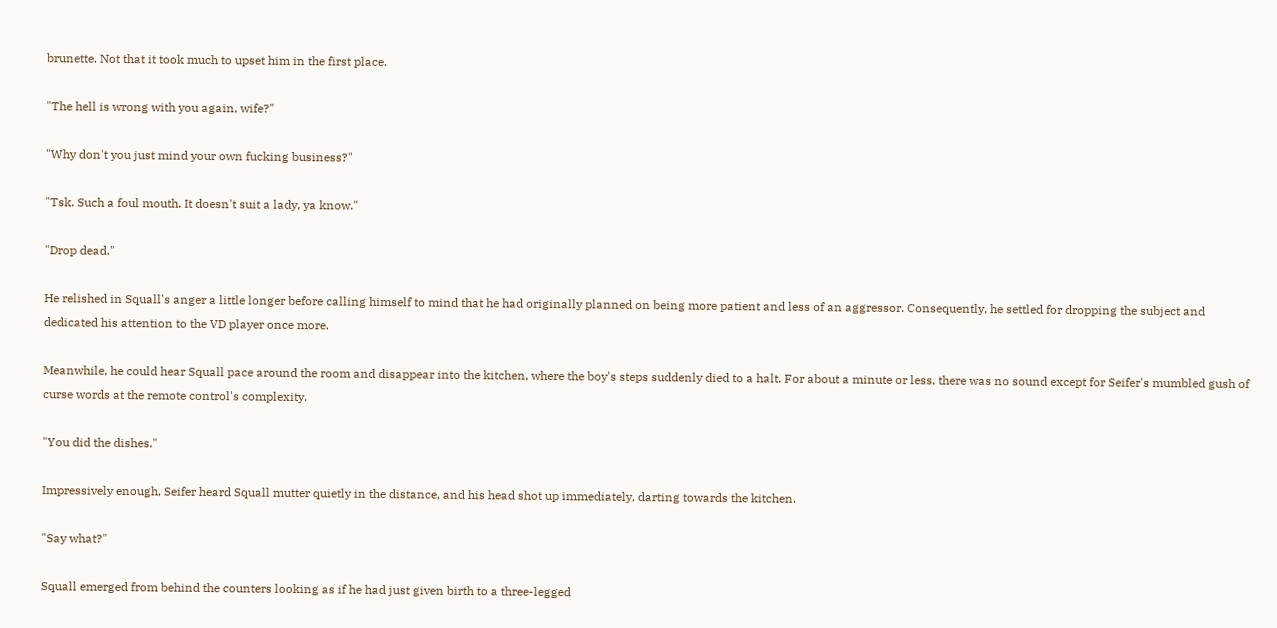brunette. Not that it took much to upset him in the first place.

"The hell is wrong with you again, wife?"

"Why don't you just mind your own fucking business?"

"Tsk. Such a foul mouth. It doesn't suit a lady, ya know."

"Drop dead."

He relished in Squall's anger a little longer before calling himself to mind that he had originally planned on being more patient and less of an aggressor. Consequently, he settled for dropping the subject and dedicated his attention to the VD player once more.

Meanwhile, he could hear Squall pace around the room and disappear into the kitchen, where the boy's steps suddenly died to a halt. For about a minute or less, there was no sound except for Seifer's mumbled gush of curse words at the remote control's complexity.

"You did the dishes."

Impressively enough, Seifer heard Squall mutter quietly in the distance, and his head shot up immediately, darting towards the kitchen.

"Say what?"

Squall emerged from behind the counters looking as if he had just given birth to a three-legged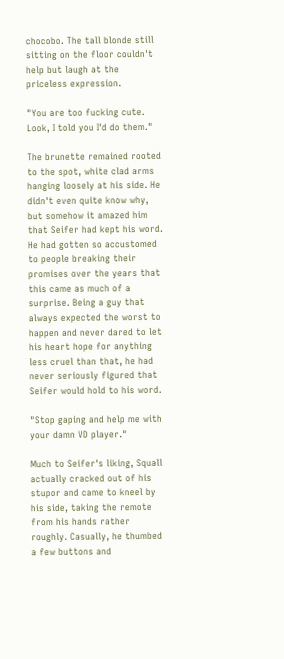chocobo. The tall blonde still sitting on the floor couldn't help but laugh at the priceless expression.

"You are too fucking cute. Look, I told you I'd do them."

The brunette remained rooted to the spot, white clad arms hanging loosely at his side. He didn't even quite know why, but somehow it amazed him that Seifer had kept his word. He had gotten so accustomed to people breaking their promises over the years that this came as much of a surprise. Being a guy that always expected the worst to happen and never dared to let his heart hope for anything less cruel than that, he had never seriously figured that Seifer would hold to his word.

"Stop gaping and help me with your damn VD player."

Much to Seifer's liking, Squall actually cracked out of his stupor and came to kneel by his side, taking the remote from his hands rather roughly. Casually, he thumbed a few buttons and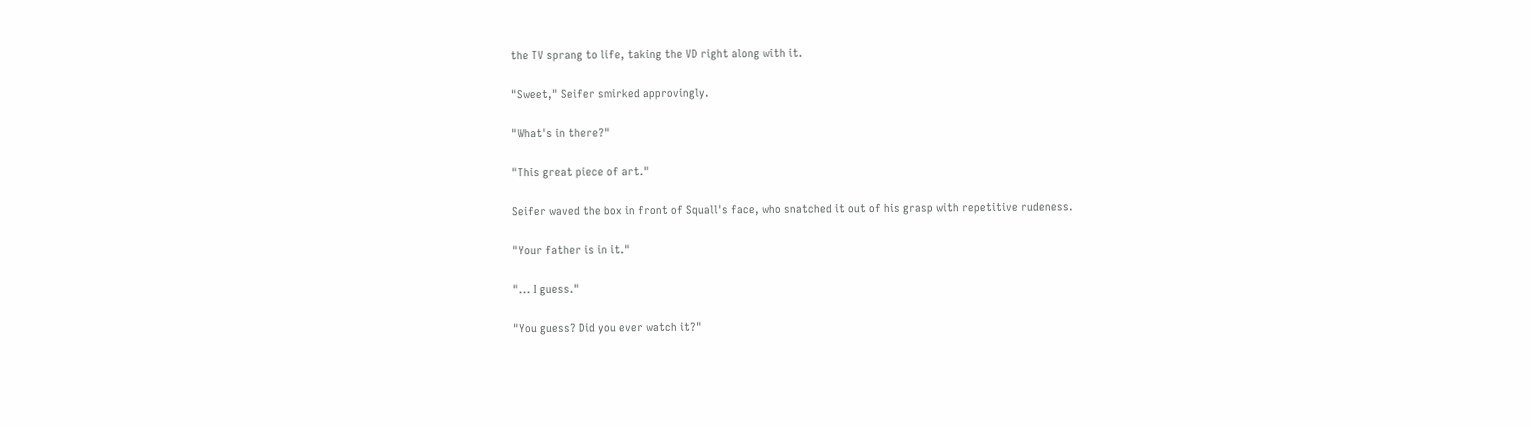the TV sprang to life, taking the VD right along with it.

"Sweet," Seifer smirked approvingly.

"What's in there?"

"This great piece of art."

Seifer waved the box in front of Squall's face, who snatched it out of his grasp with repetitive rudeness.

"Your father is in it."

"... I guess."

"You guess? Did you ever watch it?"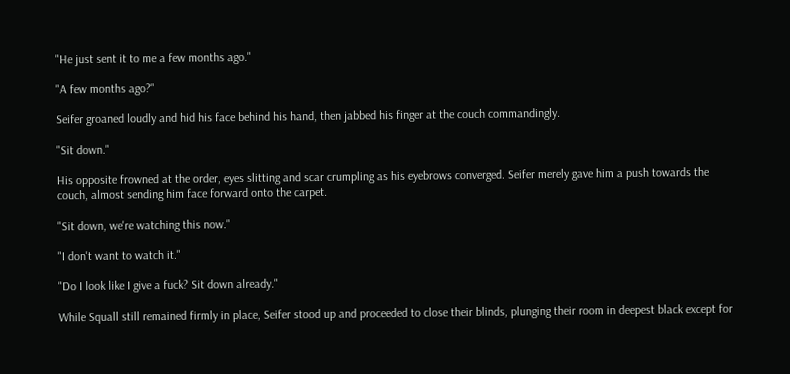"He just sent it to me a few months ago."

"A few months ago?"

Seifer groaned loudly and hid his face behind his hand, then jabbed his finger at the couch commandingly.

"Sit down."

His opposite frowned at the order, eyes slitting and scar crumpling as his eyebrows converged. Seifer merely gave him a push towards the couch, almost sending him face forward onto the carpet.

"Sit down, we're watching this now."

"I don't want to watch it."

"Do I look like I give a fuck? Sit down already."

While Squall still remained firmly in place, Seifer stood up and proceeded to close their blinds, plunging their room in deepest black except for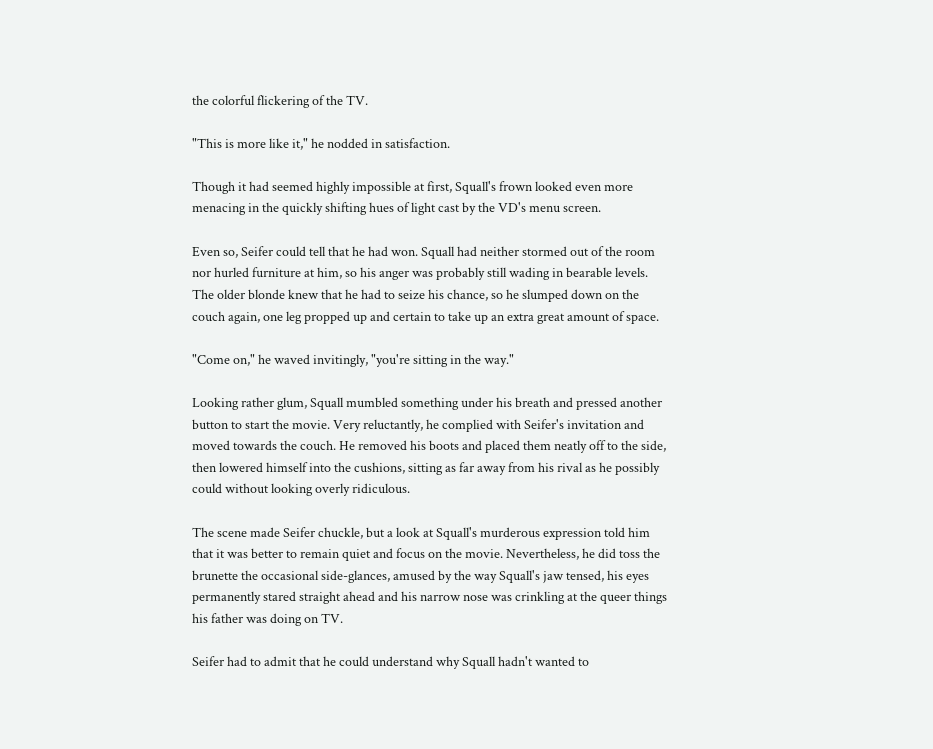the colorful flickering of the TV.

"This is more like it," he nodded in satisfaction.

Though it had seemed highly impossible at first, Squall's frown looked even more menacing in the quickly shifting hues of light cast by the VD's menu screen.

Even so, Seifer could tell that he had won. Squall had neither stormed out of the room nor hurled furniture at him, so his anger was probably still wading in bearable levels. The older blonde knew that he had to seize his chance, so he slumped down on the couch again, one leg propped up and certain to take up an extra great amount of space.

"Come on," he waved invitingly, "you're sitting in the way."

Looking rather glum, Squall mumbled something under his breath and pressed another button to start the movie. Very reluctantly, he complied with Seifer's invitation and moved towards the couch. He removed his boots and placed them neatly off to the side, then lowered himself into the cushions, sitting as far away from his rival as he possibly could without looking overly ridiculous.

The scene made Seifer chuckle, but a look at Squall's murderous expression told him that it was better to remain quiet and focus on the movie. Nevertheless, he did toss the brunette the occasional side-glances, amused by the way Squall's jaw tensed, his eyes permanently stared straight ahead and his narrow nose was crinkling at the queer things his father was doing on TV.

Seifer had to admit that he could understand why Squall hadn't wanted to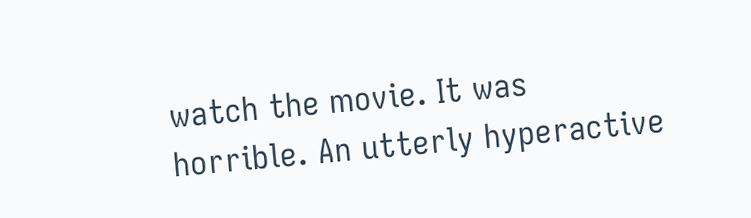watch the movie. It was horrible. An utterly hyperactive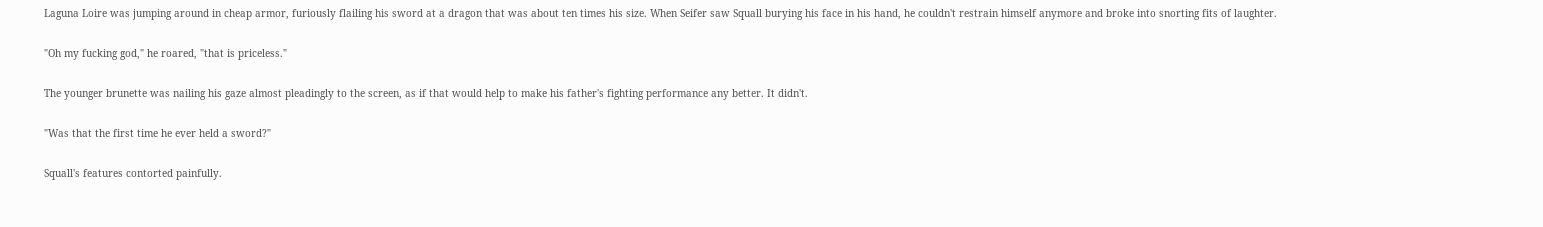Laguna Loire was jumping around in cheap armor, furiously flailing his sword at a dragon that was about ten times his size. When Seifer saw Squall burying his face in his hand, he couldn't restrain himself anymore and broke into snorting fits of laughter.

"Oh my fucking god," he roared, "that is priceless."

The younger brunette was nailing his gaze almost pleadingly to the screen, as if that would help to make his father's fighting performance any better. It didn't.

"Was that the first time he ever held a sword?"

Squall's features contorted painfully.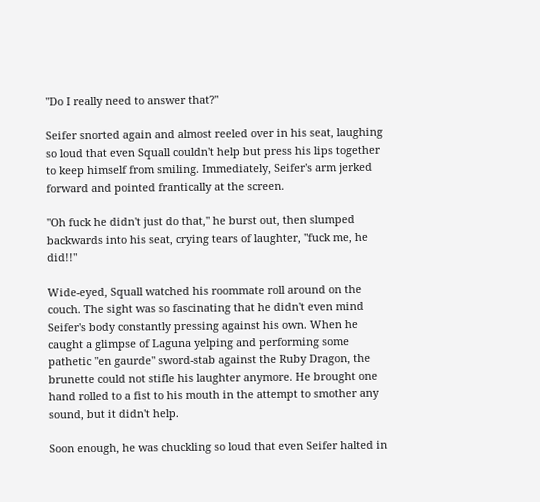"Do I really need to answer that?"

Seifer snorted again and almost reeled over in his seat, laughing so loud that even Squall couldn't help but press his lips together to keep himself from smiling. Immediately, Seifer's arm jerked forward and pointed frantically at the screen.

"Oh fuck he didn't just do that," he burst out, then slumped backwards into his seat, crying tears of laughter, "fuck me, he did!!"

Wide-eyed, Squall watched his roommate roll around on the couch. The sight was so fascinating that he didn't even mind Seifer's body constantly pressing against his own. When he caught a glimpse of Laguna yelping and performing some pathetic "en gaurde" sword-stab against the Ruby Dragon, the brunette could not stifle his laughter anymore. He brought one hand rolled to a fist to his mouth in the attempt to smother any sound, but it didn't help.

Soon enough, he was chuckling so loud that even Seifer halted in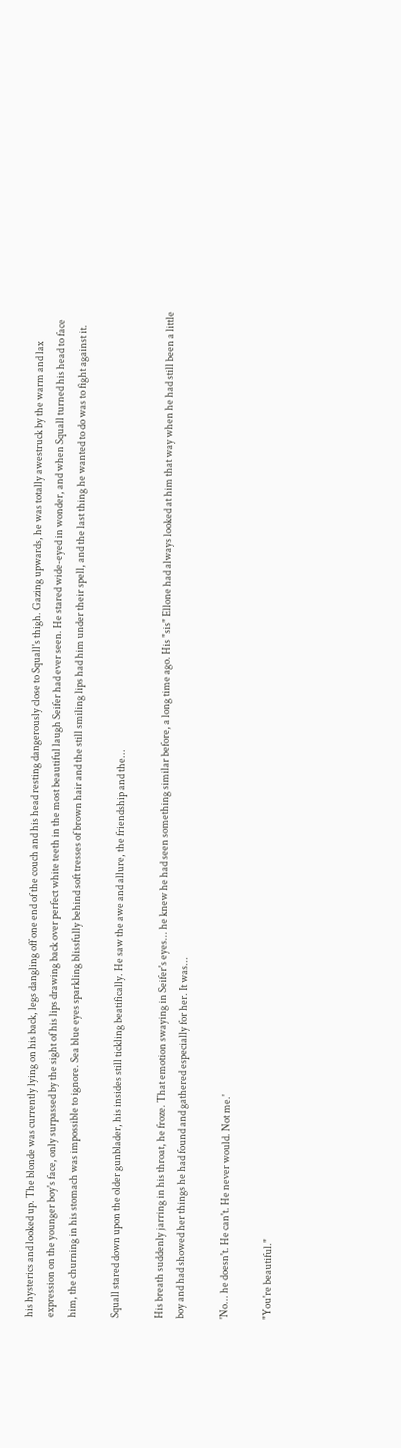his hysterics and looked up. The blonde was currently lying on his back, legs dangling off one end of the couch and his head resting dangerously close to Squall's thigh. Gazing upwards, he was totally awestruck by the warm and lax expression on the younger boy's face, only surpassed by the sight of his lips drawing back over perfect white teeth in the most beautiful laugh Seifer had ever seen. He stared wide-eyed in wonder, and when Squall turned his head to face him, the churning in his stomach was impossible to ignore. Sea blue eyes sparkling blissfully behind soft tresses of brown hair and the still smiling lips had him under their spell, and the last thing he wanted to do was to fight against it.

Squall stared down upon the older gunblader, his insides still tickling beatifically. He saw the awe and allure, the friendship and the...

His breath suddenly jarring in his throat, he froze. That emotion swaying in Seifer's eyes... he knew he had seen something similar before, a long time ago. His "sis" Ellone had always looked at him that way when he had still been a little boy and had showed her things he had found and gathered especially for her. It was...

'No... he doesn't. He can't. He never would. Not me.'

"You're beautiful."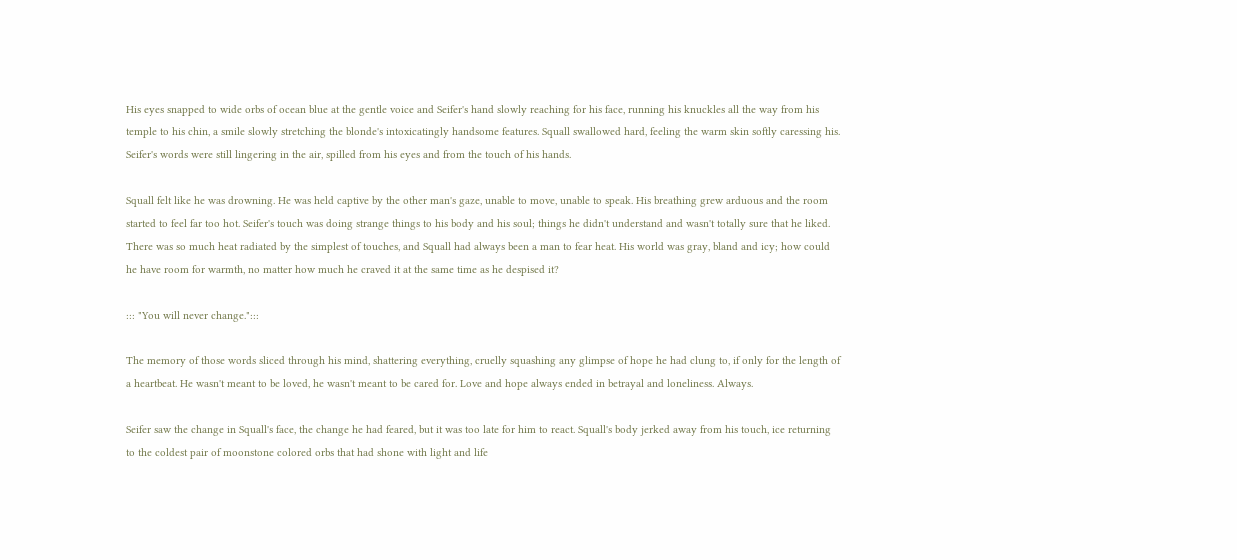His eyes snapped to wide orbs of ocean blue at the gentle voice and Seifer's hand slowly reaching for his face, running his knuckles all the way from his temple to his chin, a smile slowly stretching the blonde's intoxicatingly handsome features. Squall swallowed hard, feeling the warm skin softly caressing his. Seifer's words were still lingering in the air, spilled from his eyes and from the touch of his hands.

Squall felt like he was drowning. He was held captive by the other man's gaze, unable to move, unable to speak. His breathing grew arduous and the room started to feel far too hot. Seifer's touch was doing strange things to his body and his soul; things he didn't understand and wasn't totally sure that he liked. There was so much heat radiated by the simplest of touches, and Squall had always been a man to fear heat. His world was gray, bland and icy; how could he have room for warmth, no matter how much he craved it at the same time as he despised it?

::: "You will never change.":::

The memory of those words sliced through his mind, shattering everything, cruelly squashing any glimpse of hope he had clung to, if only for the length of a heartbeat. He wasn't meant to be loved, he wasn't meant to be cared for. Love and hope always ended in betrayal and loneliness. Always.

Seifer saw the change in Squall's face, the change he had feared, but it was too late for him to react. Squall's body jerked away from his touch, ice returning to the coldest pair of moonstone colored orbs that had shone with light and life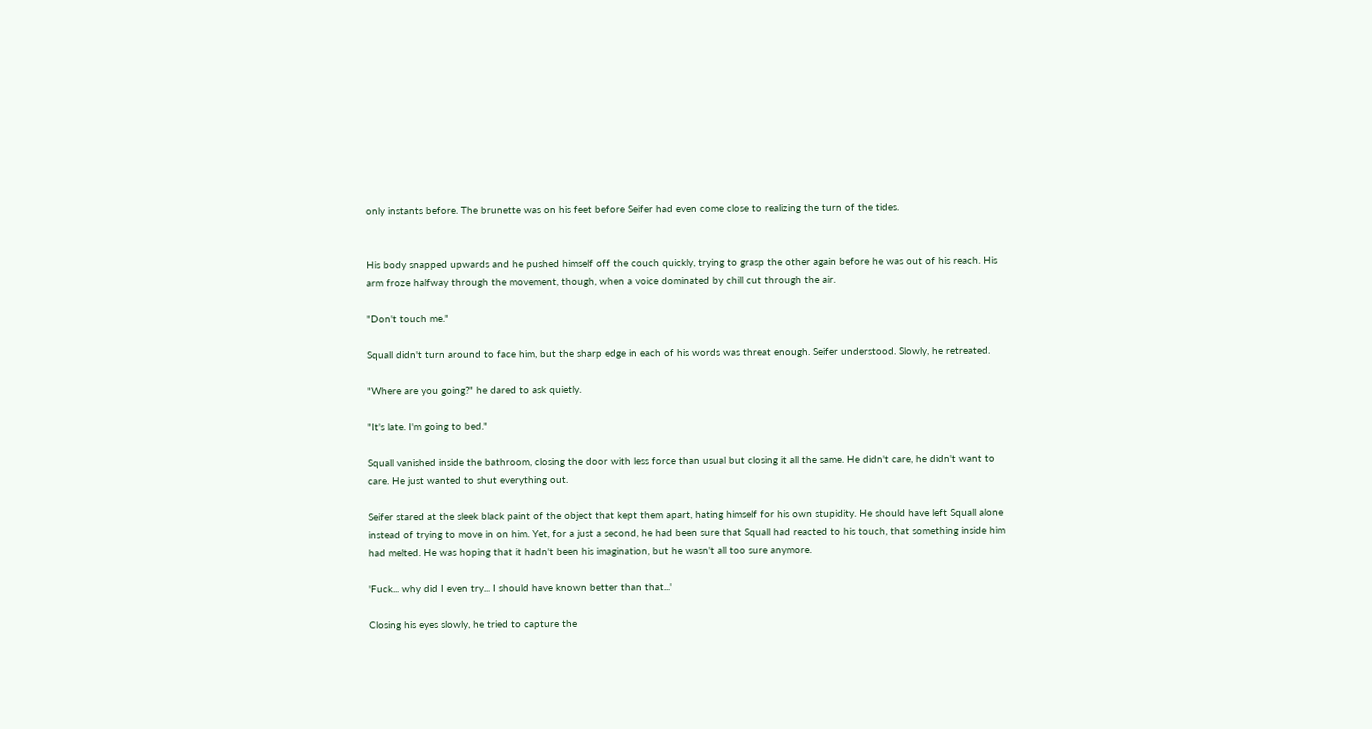only instants before. The brunette was on his feet before Seifer had even come close to realizing the turn of the tides.


His body snapped upwards and he pushed himself off the couch quickly, trying to grasp the other again before he was out of his reach. His arm froze halfway through the movement, though, when a voice dominated by chill cut through the air.

"Don't touch me."

Squall didn't turn around to face him, but the sharp edge in each of his words was threat enough. Seifer understood. Slowly, he retreated.

"Where are you going?" he dared to ask quietly.

"It's late. I'm going to bed."

Squall vanished inside the bathroom, closing the door with less force than usual but closing it all the same. He didn't care, he didn't want to care. He just wanted to shut everything out.

Seifer stared at the sleek black paint of the object that kept them apart, hating himself for his own stupidity. He should have left Squall alone instead of trying to move in on him. Yet, for a just a second, he had been sure that Squall had reacted to his touch, that something inside him had melted. He was hoping that it hadn't been his imagination, but he wasn't all too sure anymore.

'Fuck... why did I even try... I should have known better than that...'

Closing his eyes slowly, he tried to capture the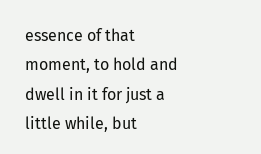essence of that moment, to hold and dwell in it for just a little while, but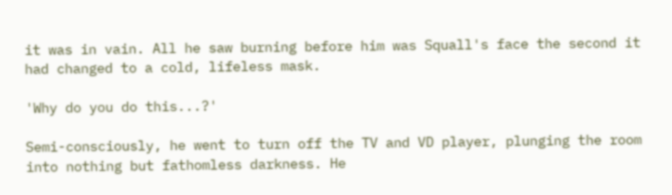it was in vain. All he saw burning before him was Squall's face the second it had changed to a cold, lifeless mask.

'Why do you do this...?'

Semi-consciously, he went to turn off the TV and VD player, plunging the room into nothing but fathomless darkness. He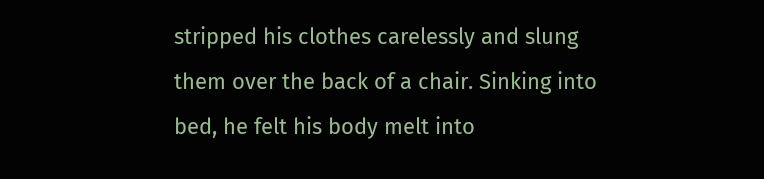stripped his clothes carelessly and slung them over the back of a chair. Sinking into bed, he felt his body melt into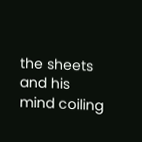the sheets and his mind coiling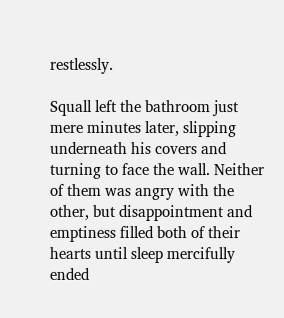restlessly.

Squall left the bathroom just mere minutes later, slipping underneath his covers and turning to face the wall. Neither of them was angry with the other, but disappointment and emptiness filled both of their hearts until sleep mercifully ended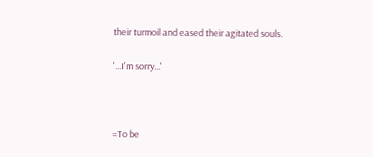their turmoil and eased their agitated souls.

'...I'm sorry...'



=To be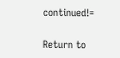continued!=

Return to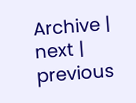Archive | next | previous